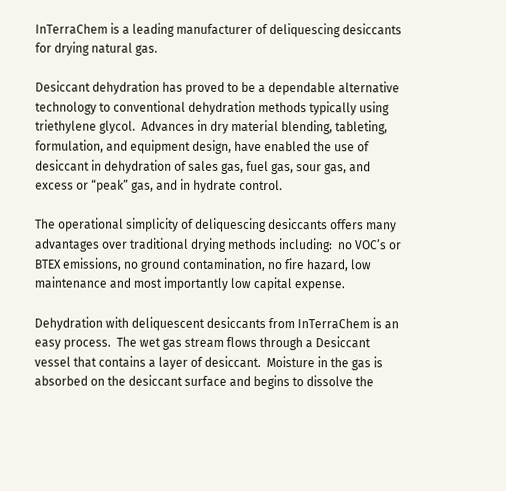InTerraChem is a leading manufacturer of deliquescing desiccants for drying natural gas.

Desiccant dehydration has proved to be a dependable alternative technology to conventional dehydration methods typically using triethylene glycol.  Advances in dry material blending, tableting, formulation, and equipment design, have enabled the use of desiccant in dehydration of sales gas, fuel gas, sour gas, and excess or “peak” gas, and in hydrate control.

The operational simplicity of deliquescing desiccants offers many advantages over traditional drying methods including:  no VOC’s or BTEX emissions, no ground contamination, no fire hazard, low maintenance and most importantly low capital expense.

Dehydration with deliquescent desiccants from InTerraChem is an easy process.  The wet gas stream flows through a Desiccant vessel that contains a layer of desiccant.  Moisture in the gas is absorbed on the desiccant surface and begins to dissolve the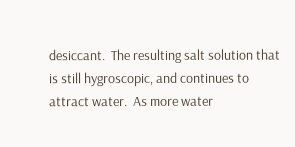desiccant.  The resulting salt solution that is still hygroscopic, and continues to attract water.  As more water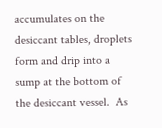accumulates on the desiccant tables, droplets form and drip into a sump at the bottom of the desiccant vessel.  As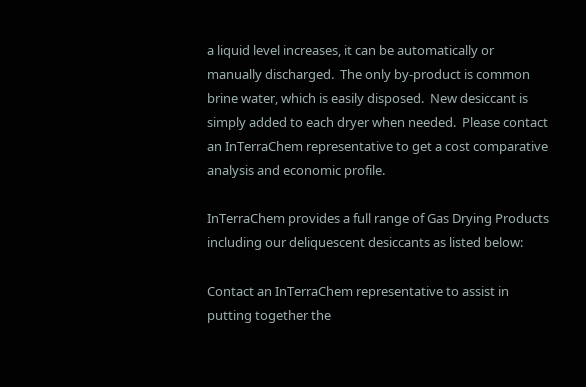a liquid level increases, it can be automatically or manually discharged.  The only by-product is common brine water, which is easily disposed.  New desiccant is simply added to each dryer when needed.  Please contact an InTerraChem representative to get a cost comparative analysis and economic profile.

InTerraChem provides a full range of Gas Drying Products including our deliquescent desiccants as listed below:

Contact an InTerraChem representative to assist in putting together the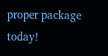proper package today!